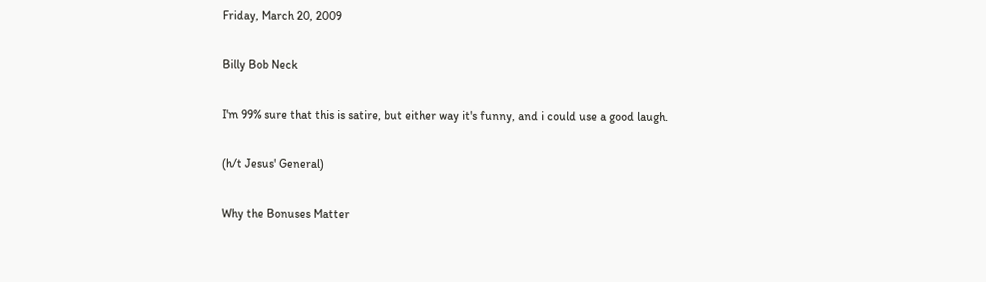Friday, March 20, 2009

Billy Bob Neck

I'm 99% sure that this is satire, but either way it's funny, and i could use a good laugh.

(h/t Jesus' General)

Why the Bonuses Matter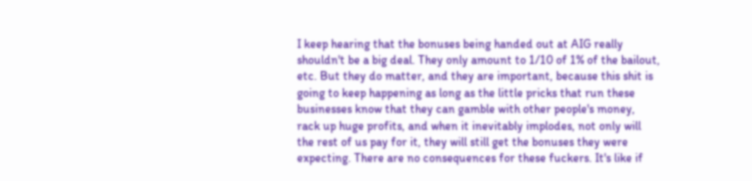I keep hearing that the bonuses being handed out at AIG really shouldn't be a big deal. They only amount to 1/10 of 1% of the bailout, etc. But they do matter, and they are important, because this shit is going to keep happening as long as the little pricks that run these businesses know that they can gamble with other people's money, rack up huge profits, and when it inevitably implodes, not only will the rest of us pay for it, they will still get the bonuses they were expecting. There are no consequences for these fuckers. It's like if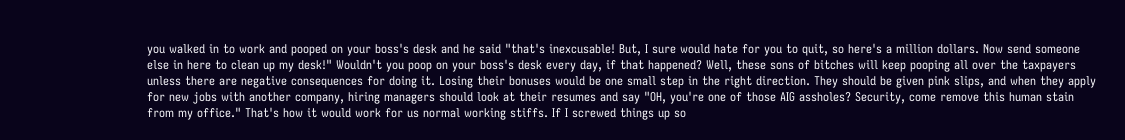you walked in to work and pooped on your boss's desk and he said "that's inexcusable! But, I sure would hate for you to quit, so here's a million dollars. Now send someone else in here to clean up my desk!" Wouldn't you poop on your boss's desk every day, if that happened? Well, these sons of bitches will keep pooping all over the taxpayers unless there are negative consequences for doing it. Losing their bonuses would be one small step in the right direction. They should be given pink slips, and when they apply for new jobs with another company, hiring managers should look at their resumes and say "OH, you're one of those AIG assholes? Security, come remove this human stain from my office." That's how it would work for us normal working stiffs. If I screwed things up so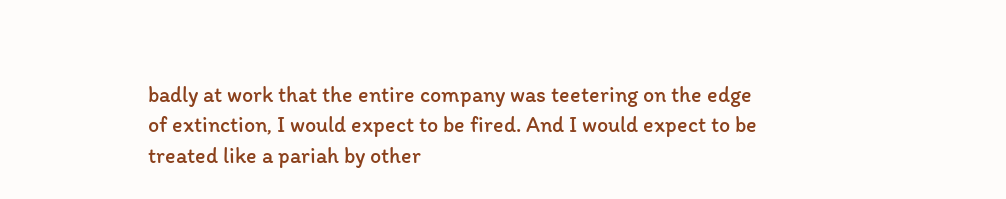badly at work that the entire company was teetering on the edge of extinction, I would expect to be fired. And I would expect to be treated like a pariah by other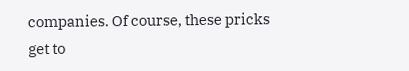companies. Of course, these pricks get to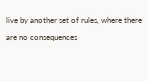live by another set of rules, where there are no consequences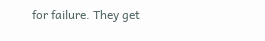for failure. They get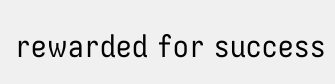rewarded for success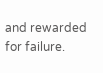and rewarded for failure.